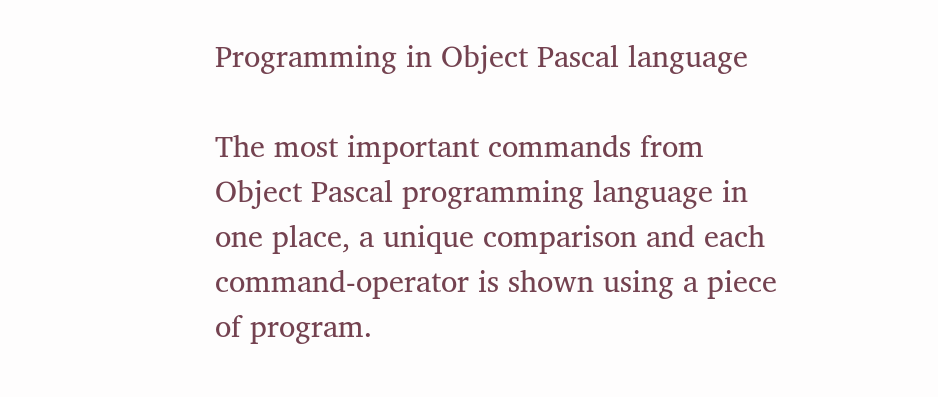Programming in Object Pascal language

The most important commands from Object Pascal programming language in one place, a unique comparison and each command-operator is shown using a piece of program.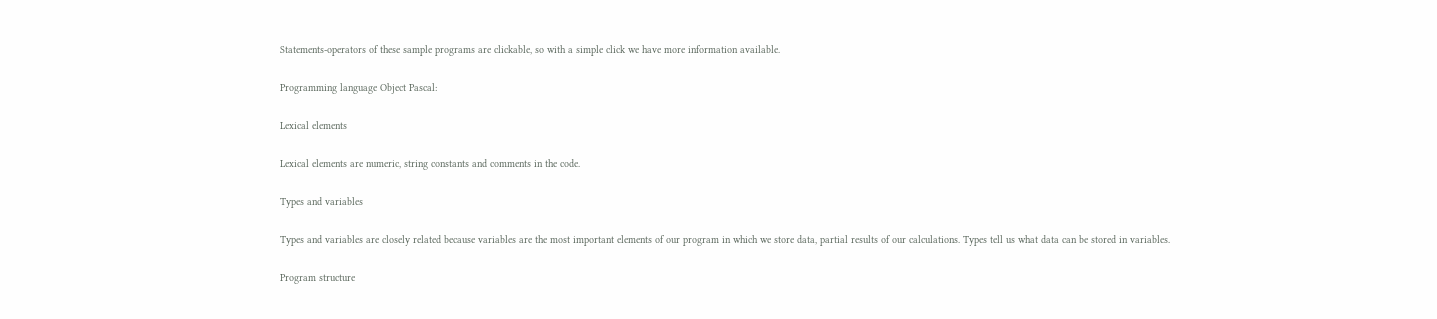Statements-operators of these sample programs are clickable, so with a simple click we have more information available.

Programming language Object Pascal:

Lexical elements

Lexical elements are numeric, string constants and comments in the code.

Types and variables

Types and variables are closely related because variables are the most important elements of our program in which we store data, partial results of our calculations. Types tell us what data can be stored in variables.

Program structure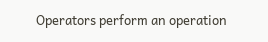Operators perform an operation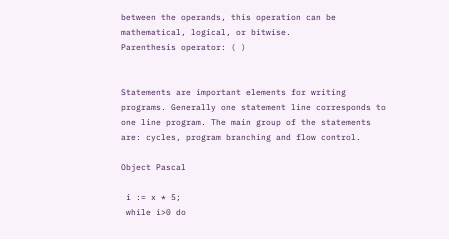between the operands, this operation can be mathematical, logical, or bitwise.
Parenthesis operator: ( )


Statements are important elements for writing programs. Generally one statement line corresponds to one line program. The main group of the statements are: cycles, program branching and flow control.

Object Pascal

 i := x * 5;
 while i>0 do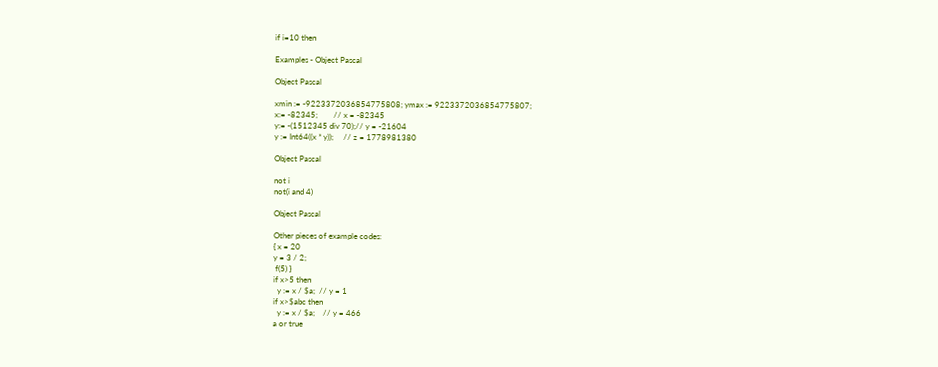if i=10 then

Examples - Object Pascal

Object Pascal

xmin := -9223372036854775808; ymax := 9223372036854775807;
x:= -82345;        // x = -82345
y:= -(1512345 div 70);// y = -21604
y := Int64((x * y));     // z = 1778981380

Object Pascal

not i
not(i and 4)

Object Pascal

Other pieces of example codes:
{ x = 20
y = 3 / 2;
 f(5) }
if x>5 then
  y := x / $a;  // y = 1
if x>$abc then
  y := x / $a;    // y = 466
a or true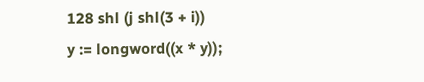128 shl (j shl(3 + i))
y := longword((x * y));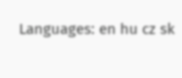Languages: en hu cz sk